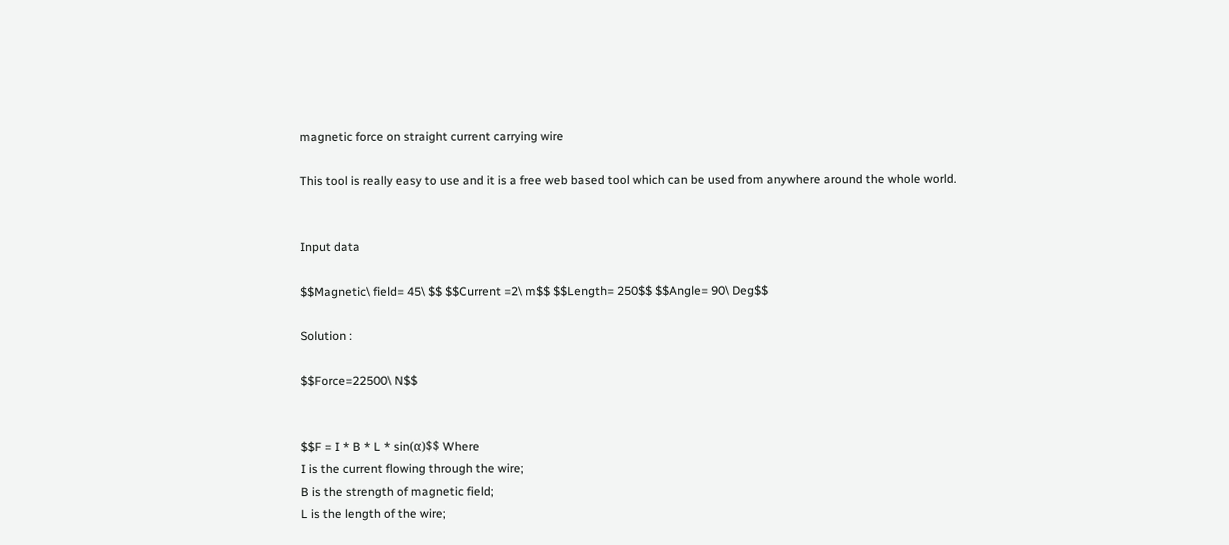magnetic force on straight current carrying wire

This tool is really easy to use and it is a free web based tool which can be used from anywhere around the whole world.


Input data

$$Magnetic\ field= 45\ $$ $$Current =2\ m$$ $$Length= 250$$ $$Angle= 90\ Deg$$

Solution :

$$Force=22500\ N$$


$$F = I * B * L * sin(α)$$ Where
I is the current flowing through the wire;
B is the strength of magnetic field;
L is the length of the wire;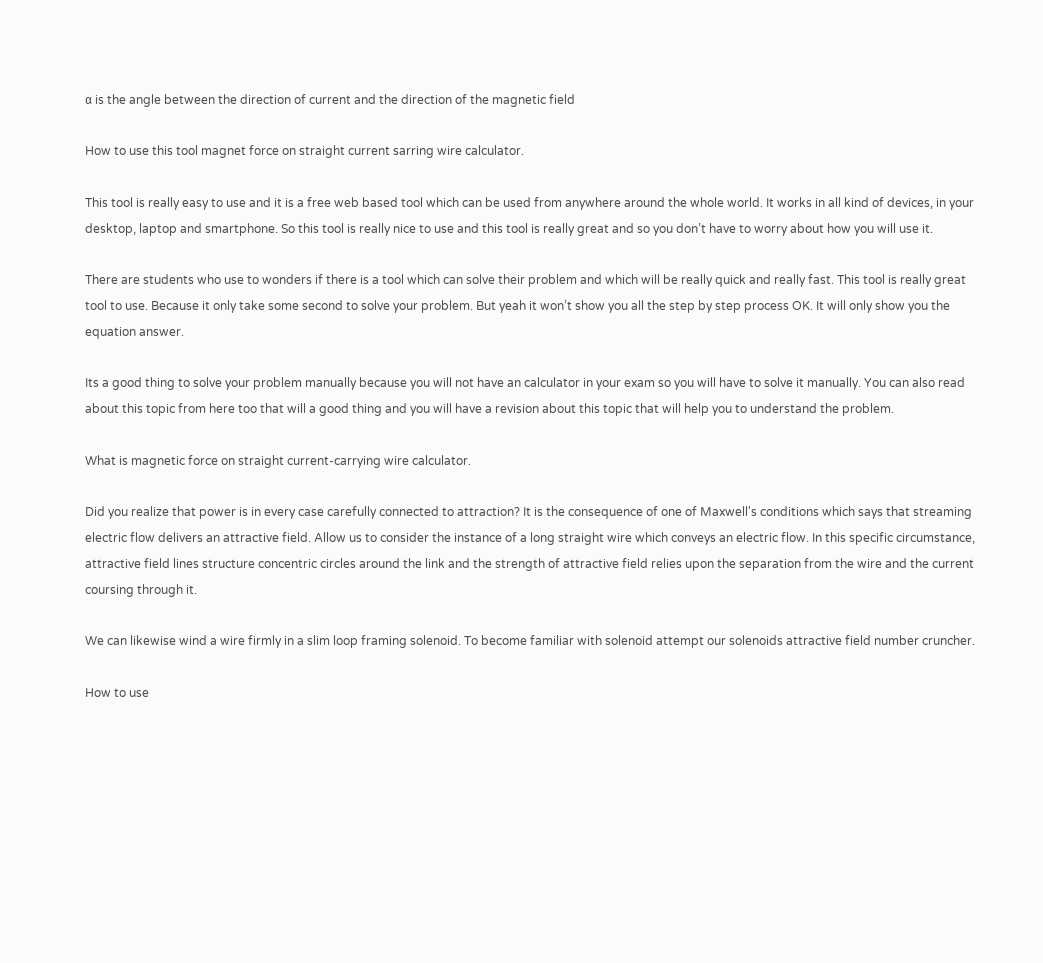α is the angle between the direction of current and the direction of the magnetic field

How to use this tool magnet force on straight current sarring wire calculator.

This tool is really easy to use and it is a free web based tool which can be used from anywhere around the whole world. It works in all kind of devices, in your desktop, laptop and smartphone. So this tool is really nice to use and this tool is really great and so you don’t have to worry about how you will use it.

There are students who use to wonders if there is a tool which can solve their problem and which will be really quick and really fast. This tool is really great tool to use. Because it only take some second to solve your problem. But yeah it won’t show you all the step by step process OK. It will only show you the equation answer.

Its a good thing to solve your problem manually because you will not have an calculator in your exam so you will have to solve it manually. You can also read about this topic from here too that will a good thing and you will have a revision about this topic that will help you to understand the problem.

What is magnetic force on straight current-carrying wire calculator.

Did you realize that power is in every case carefully connected to attraction? It is the consequence of one of Maxwell's conditions which says that streaming electric flow delivers an attractive field. Allow us to consider the instance of a long straight wire which conveys an electric flow. In this specific circumstance, attractive field lines structure concentric circles around the link and the strength of attractive field relies upon the separation from the wire and the current coursing through it.

We can likewise wind a wire firmly in a slim loop framing solenoid. To become familiar with solenoid attempt our solenoids attractive field number cruncher.

How to use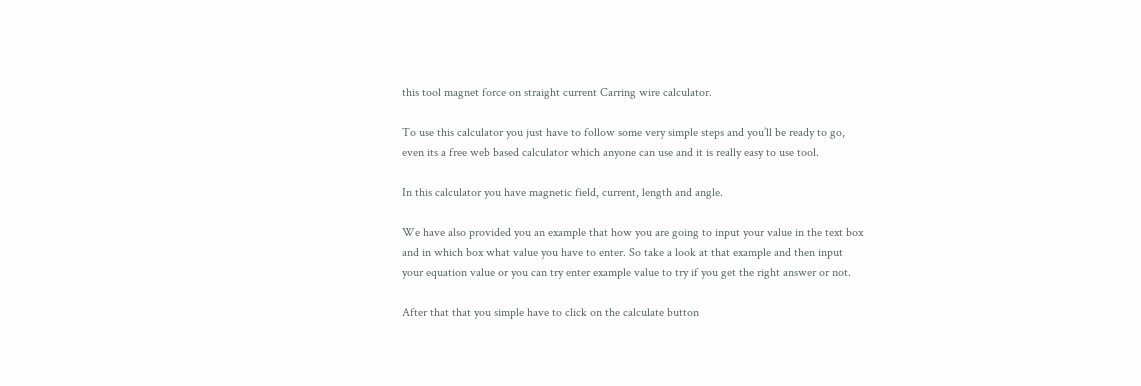this tool magnet force on straight current Carring wire calculator.

To use this calculator you just have to follow some very simple steps and you’ll be ready to go, even its a free web based calculator which anyone can use and it is really easy to use tool.

In this calculator you have magnetic field, current, length and angle.

We have also provided you an example that how you are going to input your value in the text box and in which box what value you have to enter. So take a look at that example and then input your equation value or you can try enter example value to try if you get the right answer or not.

After that that you simple have to click on the calculate button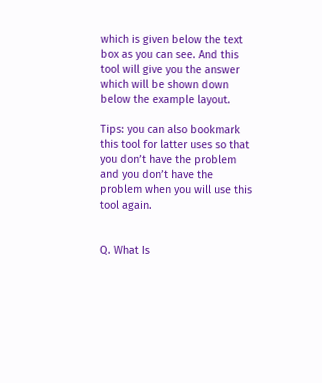which is given below the text box as you can see. And this tool will give you the answer which will be shown down below the example layout.

Tips: you can also bookmark this tool for latter uses so that you don’t have the problem and you don’t have the problem when you will use this tool again.


Q. What Is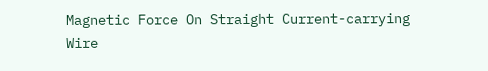Magnetic Force On Straight Current-carrying Wire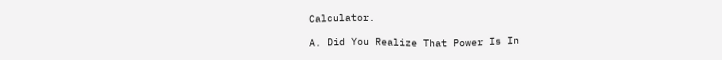Calculator.

A. Did You Realize That Power Is In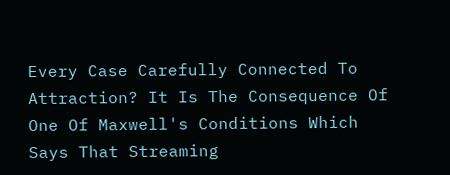Every Case Carefully Connected To Attraction? It Is The Consequence Of One Of Maxwell's Conditions Which Says That Streaming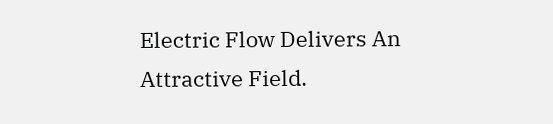Electric Flow Delivers An Attractive Field.